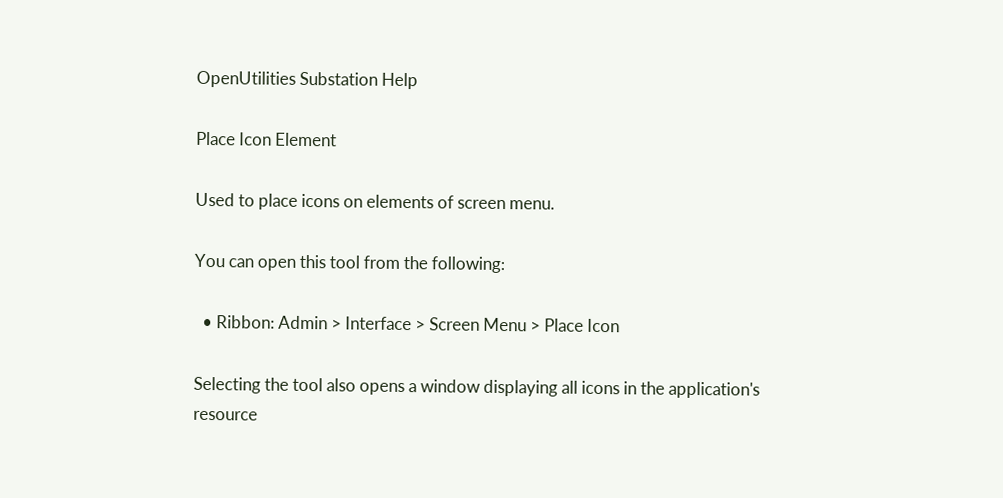OpenUtilities Substation Help

Place Icon Element

Used to place icons on elements of screen menu.

You can open this tool from the following:

  • Ribbon: Admin > Interface > Screen Menu > Place Icon

Selecting the tool also opens a window displaying all icons in the application's resource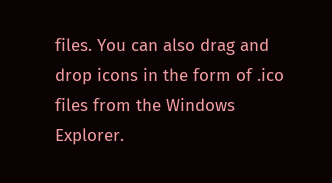files. You can also drag and drop icons in the form of .ico files from the Windows Explorer.